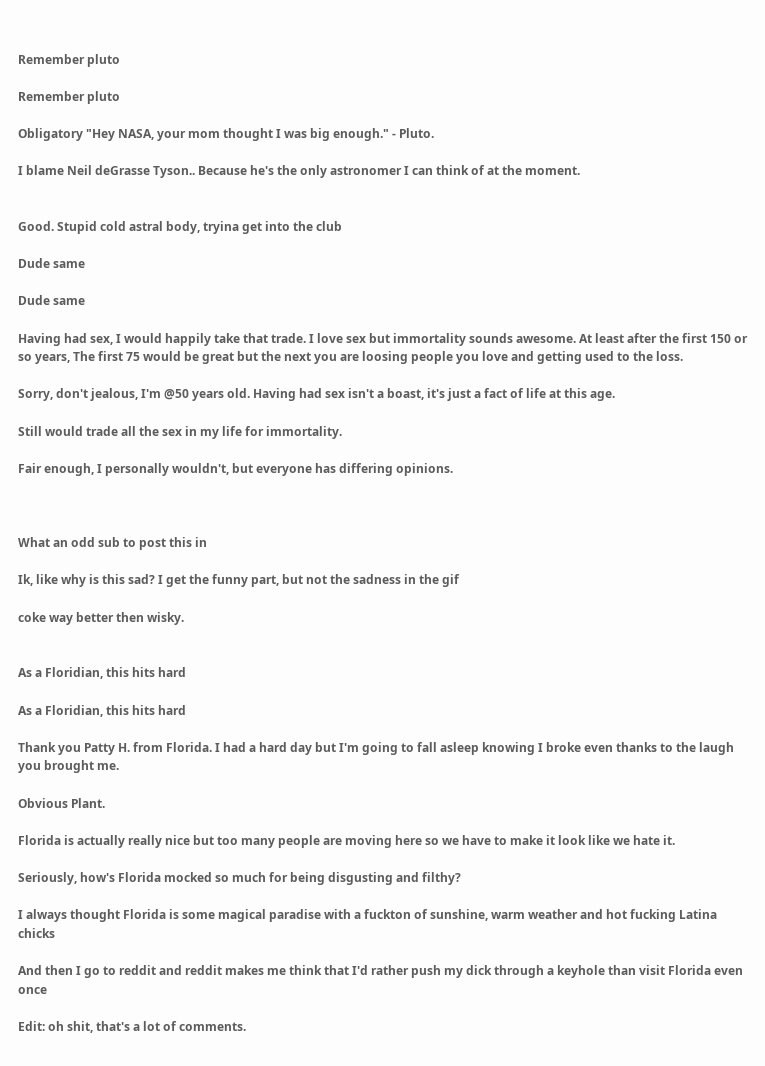Remember pluto

Remember pluto

Obligatory "Hey NASA, your mom thought I was big enough." - Pluto.

I blame Neil deGrasse Tyson.. Because he's the only astronomer I can think of at the moment.


Good. Stupid cold astral body, tryina get into the club

Dude same

Dude same

Having had sex, I would happily take that trade. I love sex but immortality sounds awesome. At least after the first 150 or so years, The first 75 would be great but the next you are loosing people you love and getting used to the loss.

Sorry, don't jealous, I'm @50 years old. Having had sex isn't a boast, it's just a fact of life at this age.

Still would trade all the sex in my life for immortality.

Fair enough, I personally wouldn't, but everyone has differing opinions.



What an odd sub to post this in

Ik, like why is this sad? I get the funny part, but not the sadness in the gif

coke way better then wisky.


As a Floridian, this hits hard

As a Floridian, this hits hard

Thank you Patty H. from Florida. I had a hard day but I'm going to fall asleep knowing I broke even thanks to the laugh you brought me.

Obvious Plant.

Florida is actually really nice but too many people are moving here so we have to make it look like we hate it.

Seriously, how's Florida mocked so much for being disgusting and filthy?

I always thought Florida is some magical paradise with a fuckton of sunshine, warm weather and hot fucking Latina chicks

And then I go to reddit and reddit makes me think that I'd rather push my dick through a keyhole than visit Florida even once

Edit: oh shit, that's a lot of comments.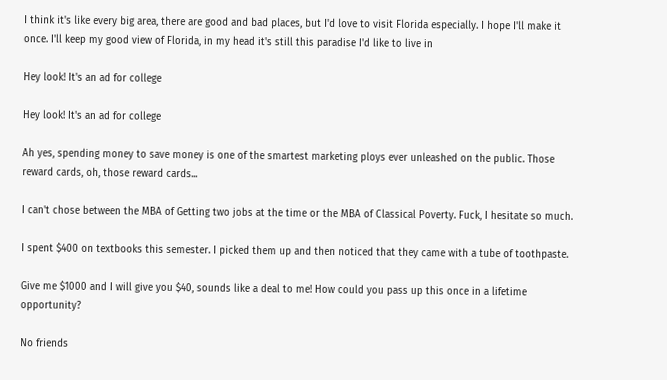I think it's like every big area, there are good and bad places, but I'd love to visit Florida especially. I hope I'll make it once. I'll keep my good view of Florida, in my head it's still this paradise I'd like to live in

Hey look! It's an ad for college

Hey look! It's an ad for college

Ah yes, spending money to save money is one of the smartest marketing ploys ever unleashed on the public. Those reward cards, oh, those reward cards...

I can't chose between the MBA of Getting two jobs at the time or the MBA of Classical Poverty. Fuck, I hesitate so much.

I spent $400 on textbooks this semester. I picked them up and then noticed that they came with a tube of toothpaste.

Give me $1000 and I will give you $40, sounds like a deal to me! How could you pass up this once in a lifetime opportunity?

No friends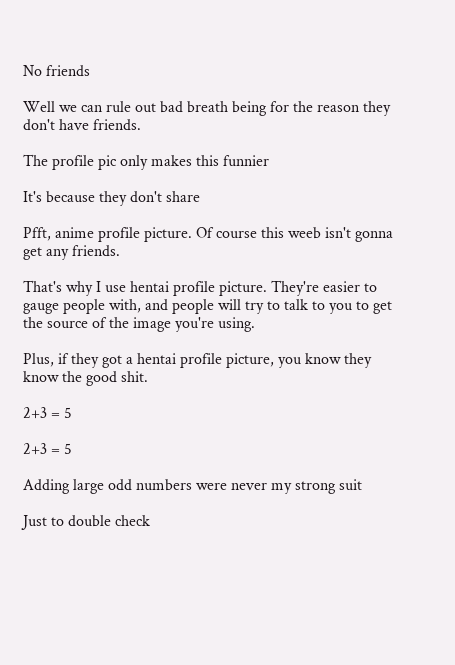No friends

Well we can rule out bad breath being for the reason they don't have friends.

The profile pic only makes this funnier

It's because they don't share

Pfft, anime profile picture. Of course this weeb isn't gonna get any friends.

That's why I use hentai profile picture. They're easier to gauge people with, and people will try to talk to you to get the source of the image you're using.

Plus, if they got a hentai profile picture, you know they know the good shit.

2+3 = 5

2+3 = 5

Adding large odd numbers were never my strong suit

Just to double check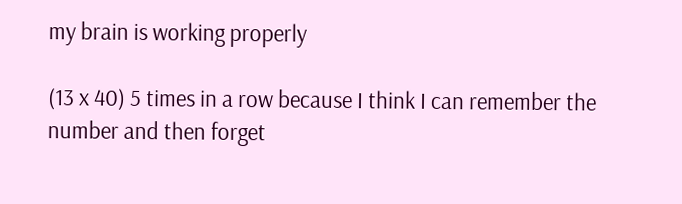my brain is working properly

(13 x 40) 5 times in a row because I think I can remember the number and then forget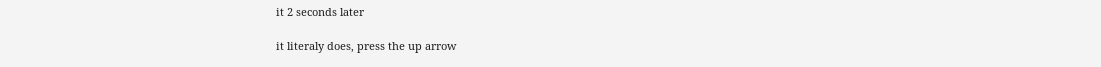it 2 seconds later

it literaly does, press the up arrow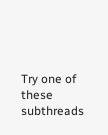Try one of these subthreads